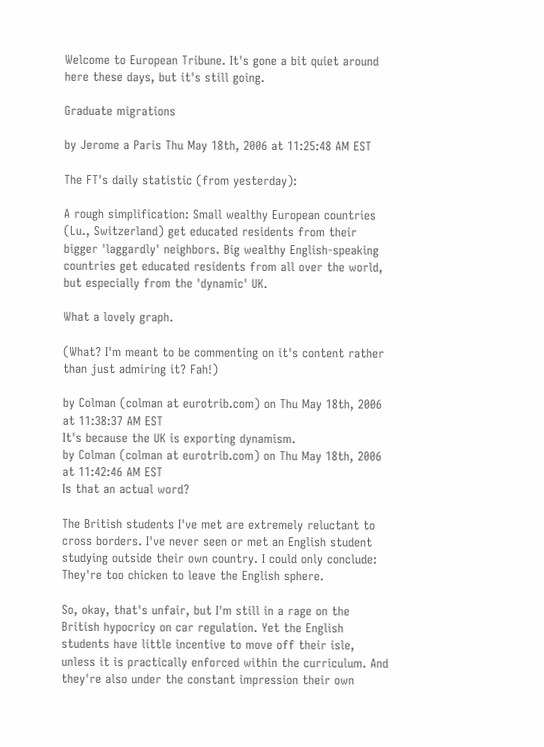Welcome to European Tribune. It's gone a bit quiet around here these days, but it's still going.

Graduate migrations

by Jerome a Paris Thu May 18th, 2006 at 11:25:48 AM EST

The FT's daily statistic (from yesterday):

A rough simplification: Small wealthy European countries (Lu., Switzerland) get educated residents from their bigger 'laggardly' neighbors. Big wealthy English-speaking countries get educated residents from all over the world, but especially from the 'dynamic' UK.

What a lovely graph.

(What? I'm meant to be commenting on it's content rather than just admiring it? Fah!)

by Colman (colman at eurotrib.com) on Thu May 18th, 2006 at 11:38:37 AM EST
It's because the UK is exporting dynamism.
by Colman (colman at eurotrib.com) on Thu May 18th, 2006 at 11:42:46 AM EST
Is that an actual word?

The British students I've met are extremely reluctant to cross borders. I've never seen or met an English student studying outside their own country. I could only conclude: They're too chicken to leave the English sphere.

So, okay, that's unfair, but I'm still in a rage on the British hypocricy on car regulation. Yet the English students have little incentive to move off their isle, unless it is practically enforced within the curriculum. And they're also under the constant impression their own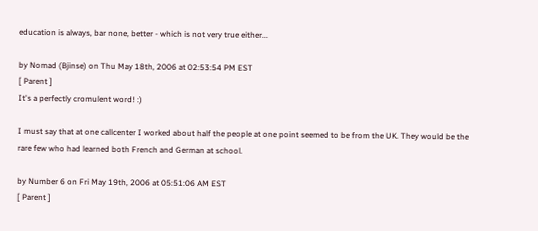education is always, bar none, better - which is not very true either...

by Nomad (Bjinse) on Thu May 18th, 2006 at 02:53:54 PM EST
[ Parent ]
It's a perfectly cromulent word! :)

I must say that at one callcenter I worked about half the people at one point seemed to be from the UK. They would be the rare few who had learned both French and German at school.

by Number 6 on Fri May 19th, 2006 at 05:51:06 AM EST
[ Parent ]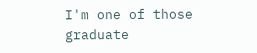I'm one of those graduate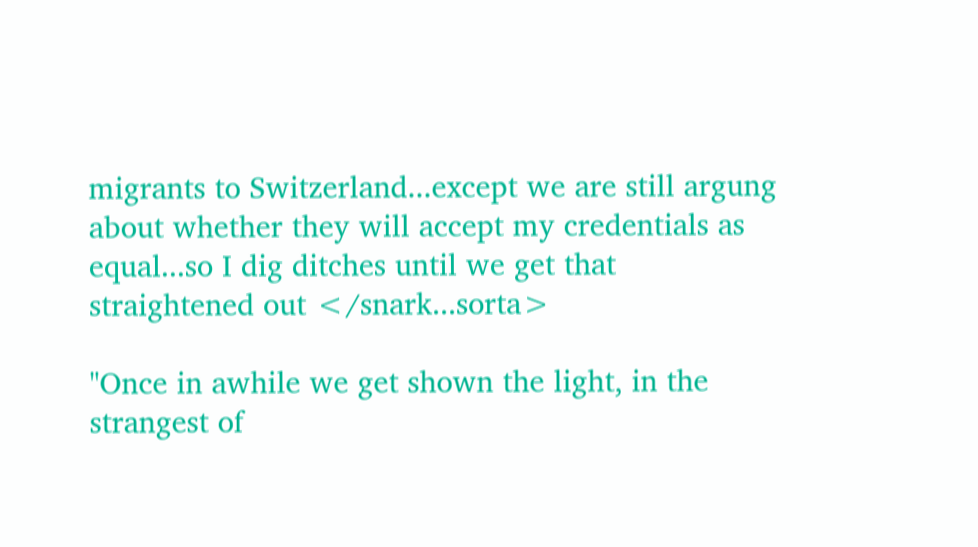migrants to Switzerland...except we are still argung about whether they will accept my credentials as equal...so I dig ditches until we get that straightened out </snark...sorta>

"Once in awhile we get shown the light, in the strangest of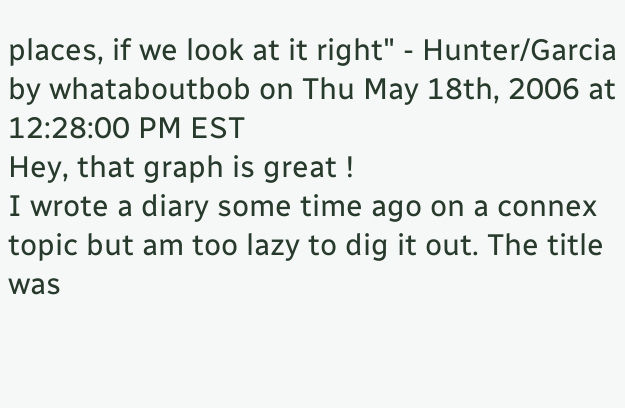places, if we look at it right" - Hunter/Garcia
by whataboutbob on Thu May 18th, 2006 at 12:28:00 PM EST
Hey, that graph is great !
I wrote a diary some time ago on a connex topic but am too lazy to dig it out. The title was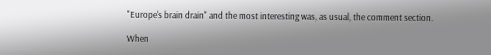"Europe's brain drain" and the most interesting was, as usual, the comment section.

When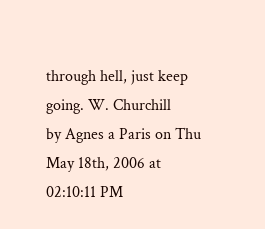through hell, just keep going. W. Churchill
by Agnes a Paris on Thu May 18th, 2006 at 02:10:11 PM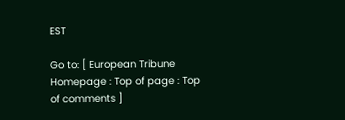EST

Go to: [ European Tribune Homepage : Top of page : Top of comments ]